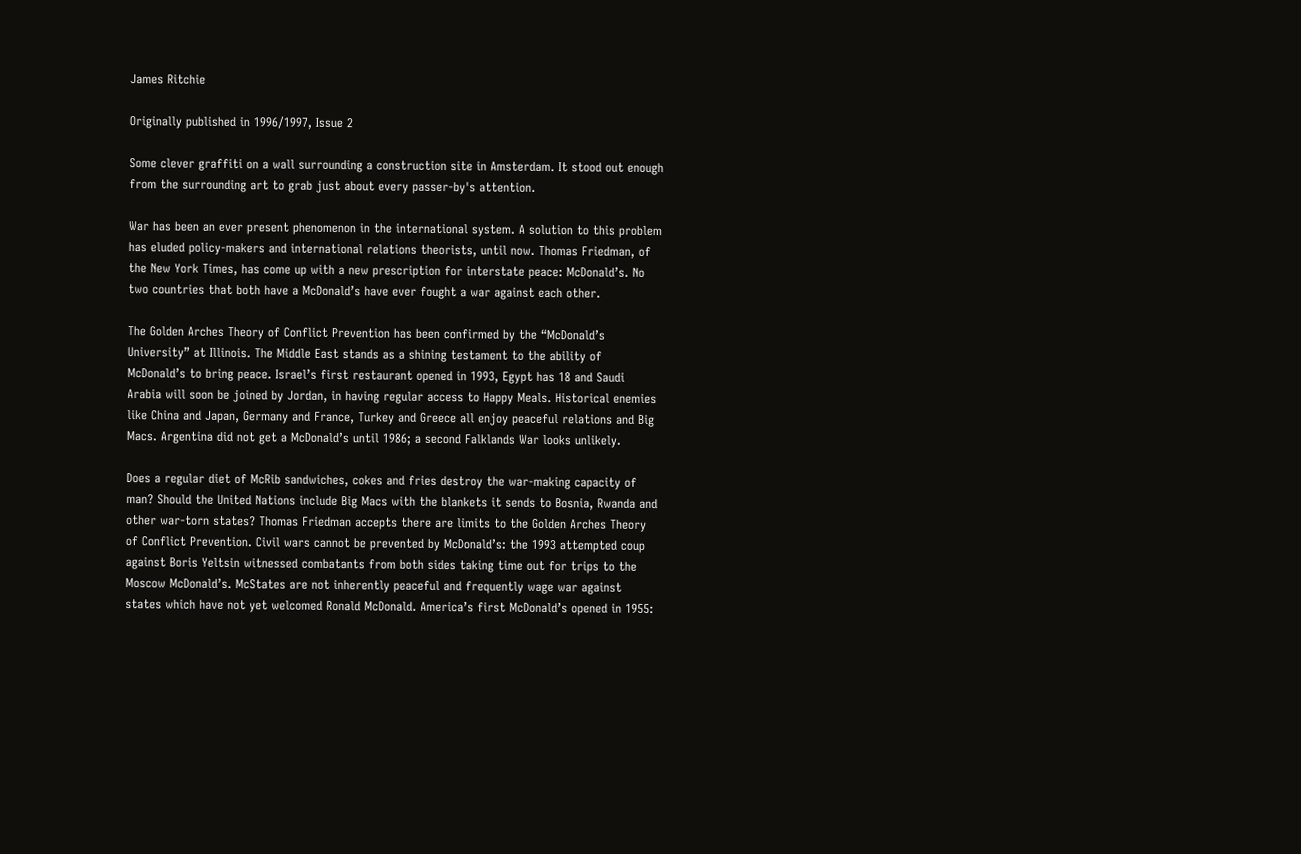James Ritchie

Originally published in 1996/1997, Issue 2

Some clever graffiti on a wall surrounding a construction site in Amsterdam. It stood out enough from the surrounding art to grab just about every passer-by's attention.

War has been an ever present phenomenon in the international system. A solution to this problem has eluded policy-makers and international relations theorists, until now. Thomas Friedman, of the New York Times, has come up with a new prescription for interstate peace: McDonald’s. No two countries that both have a McDonald’s have ever fought a war against each other.

The Golden Arches Theory of Conflict Prevention has been confirmed by the “McDonald’s University” at Illinois. The Middle East stands as a shining testament to the ability of McDonald’s to bring peace. Israel’s first restaurant opened in 1993, Egypt has 18 and Saudi Arabia will soon be joined by Jordan, in having regular access to Happy Meals. Historical enemies like China and Japan, Germany and France, Turkey and Greece all enjoy peaceful relations and Big Macs. Argentina did not get a McDonald’s until 1986; a second Falklands War looks unlikely.

Does a regular diet of McRib sandwiches, cokes and fries destroy the war-making capacity of man? Should the United Nations include Big Macs with the blankets it sends to Bosnia, Rwanda and other war-torn states? Thomas Friedman accepts there are limits to the Golden Arches Theory of Conflict Prevention. Civil wars cannot be prevented by McDonald’s: the 1993 attempted coup against Boris Yeltsin witnessed combatants from both sides taking time out for trips to the Moscow McDonald’s. McStates are not inherently peaceful and frequently wage war against states which have not yet welcomed Ronald McDonald. America’s first McDonald’s opened in 1955: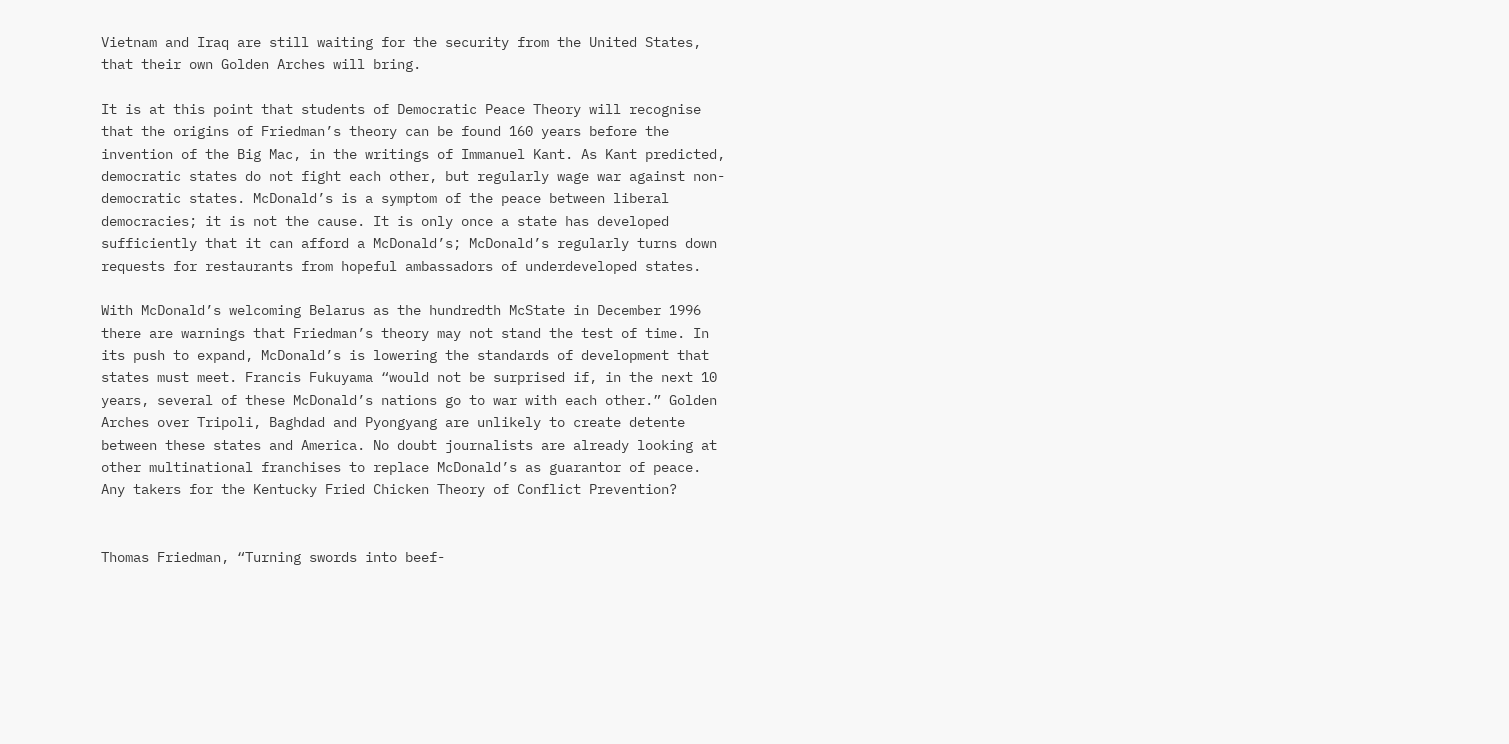Vietnam and Iraq are still waiting for the security from the United States, that their own Golden Arches will bring.

It is at this point that students of Democratic Peace Theory will recognise that the origins of Friedman’s theory can be found 160 years before the invention of the Big Mac, in the writings of Immanuel Kant. As Kant predicted, democratic states do not fight each other, but regularly wage war against non-democratic states. McDonald’s is a symptom of the peace between liberal democracies; it is not the cause. It is only once a state has developed sufficiently that it can afford a McDonald’s; McDonald’s regularly turns down requests for restaurants from hopeful ambassadors of underdeveloped states.

With McDonald’s welcoming Belarus as the hundredth McState in December 1996 there are warnings that Friedman’s theory may not stand the test of time. In its push to expand, McDonald’s is lowering the standards of development that states must meet. Francis Fukuyama “would not be surprised if, in the next 10 years, several of these McDonald’s nations go to war with each other.” Golden Arches over Tripoli, Baghdad and Pyongyang are unlikely to create detente between these states and America. No doubt journalists are already looking at other multinational franchises to replace McDonald’s as guarantor of peace. Any takers for the Kentucky Fried Chicken Theory of Conflict Prevention?


Thomas Friedman, “Turning swords into beef-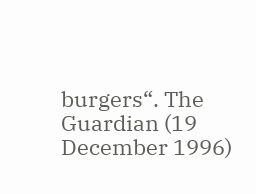burgers“. The Guardian (19 December 1996)